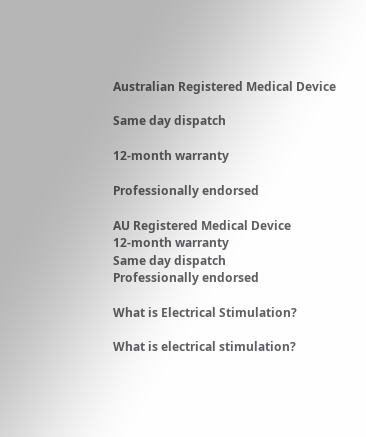Australian Registered Medical Device

Same day dispatch

12-month warranty

Professionally endorsed

AU Registered Medical Device
12-month warranty
Same day dispatch
Professionally endorsed

What is Electrical Stimulation?

What is electrical stimulation?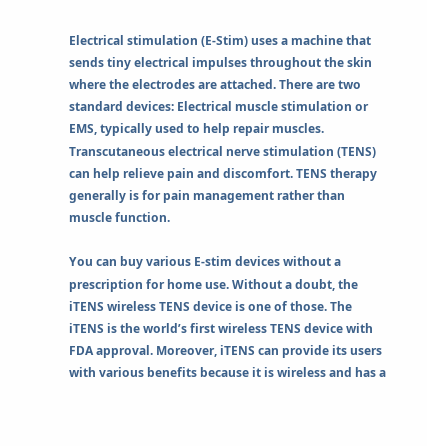Electrical stimulation (E-Stim) uses a machine that sends tiny electrical impulses throughout the skin where the electrodes are attached. There are two standard devices: Electrical muscle stimulation or EMS, typically used to help repair muscles. Transcutaneous electrical nerve stimulation (TENS) can help relieve pain and discomfort. TENS therapy generally is for pain management rather than muscle function.

You can buy various E-stim devices without a prescription for home use. Without a doubt, the iTENS wireless TENS device is one of those. The iTENS is the world’s first wireless TENS device with FDA approval. Moreover, iTENS can provide its users with various benefits because it is wireless and has a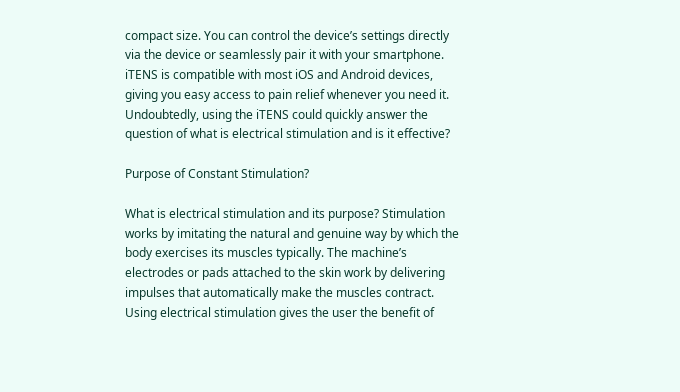compact size. You can control the device’s settings directly via the device or seamlessly pair it with your smartphone. iTENS is compatible with most iOS and Android devices, giving you easy access to pain relief whenever you need it. Undoubtedly, using the iTENS could quickly answer the question of what is electrical stimulation and is it effective?

Purpose of Constant Stimulation?

What is electrical stimulation and its purpose? Stimulation works by imitating the natural and genuine way by which the body exercises its muscles typically. The machine’s electrodes or pads attached to the skin work by delivering impulses that automatically make the muscles contract. Using electrical stimulation gives the user the benefit of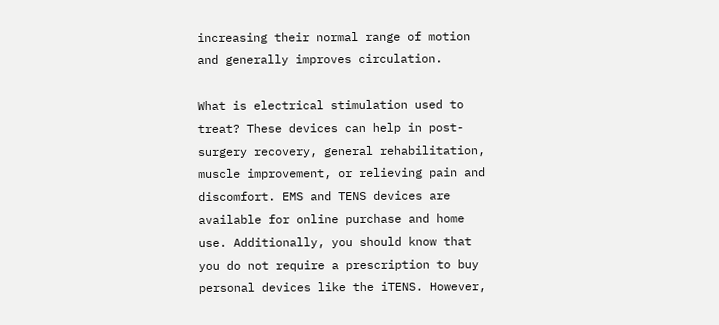increasing their normal range of motion and generally improves circulation.

What is electrical stimulation used to treat? These devices can help in post-surgery recovery, general rehabilitation, muscle improvement, or relieving pain and discomfort. EMS and TENS devices are available for online purchase and home use. Additionally, you should know that you do not require a prescription to buy personal devices like the iTENS. However,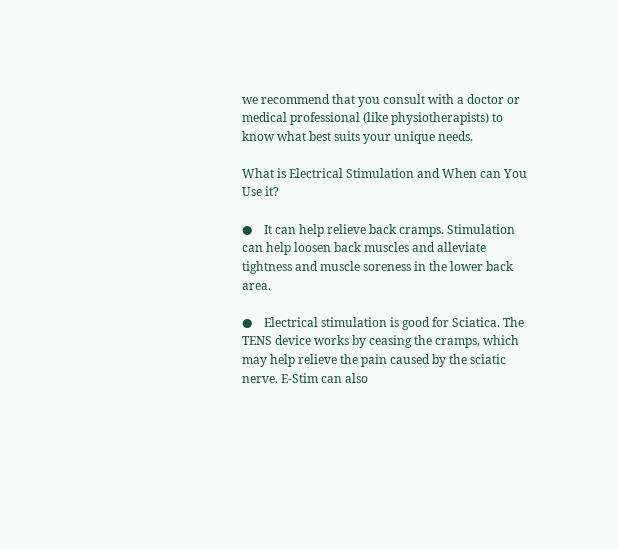we recommend that you consult with a doctor or medical professional (like physiotherapists) to know what best suits your unique needs.

What is Electrical Stimulation and When can You Use it?

●    It can help relieve back cramps. Stimulation can help loosen back muscles and alleviate tightness and muscle soreness in the lower back area.

●    Electrical stimulation is good for Sciatica. The TENS device works by ceasing the cramps, which may help relieve the pain caused by the sciatic nerve. E-Stim can also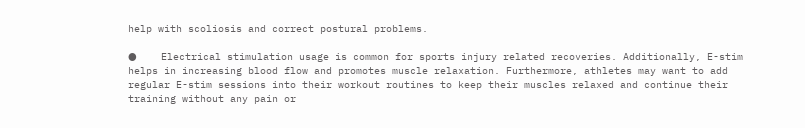help with scoliosis and correct postural problems.

●    Electrical stimulation usage is common for sports injury related recoveries. Additionally, E-stim helps in increasing blood flow and promotes muscle relaxation. Furthermore, athletes may want to add regular E-stim sessions into their workout routines to keep their muscles relaxed and continue their training without any pain or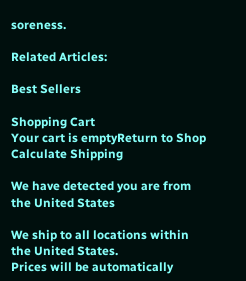soreness.

Related Articles:

Best Sellers

Shopping Cart
Your cart is emptyReturn to Shop
Calculate Shipping

We have detected you are from the United States

We ship to all locations within the United States.
Prices will be automatically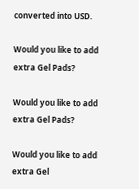converted into USD.

Would you like to add extra Gel Pads?

Would you like to add extra Gel Pads?

Would you like to add extra Gel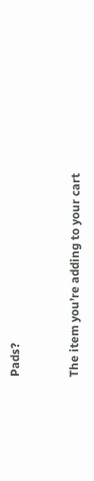Pads?


The item you’re adding to your cart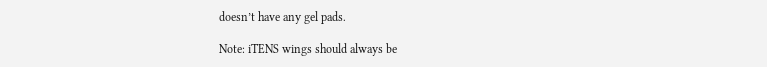doesn’t have any gel pads.

Note: iTENS wings should always be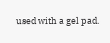used with a gel pad.